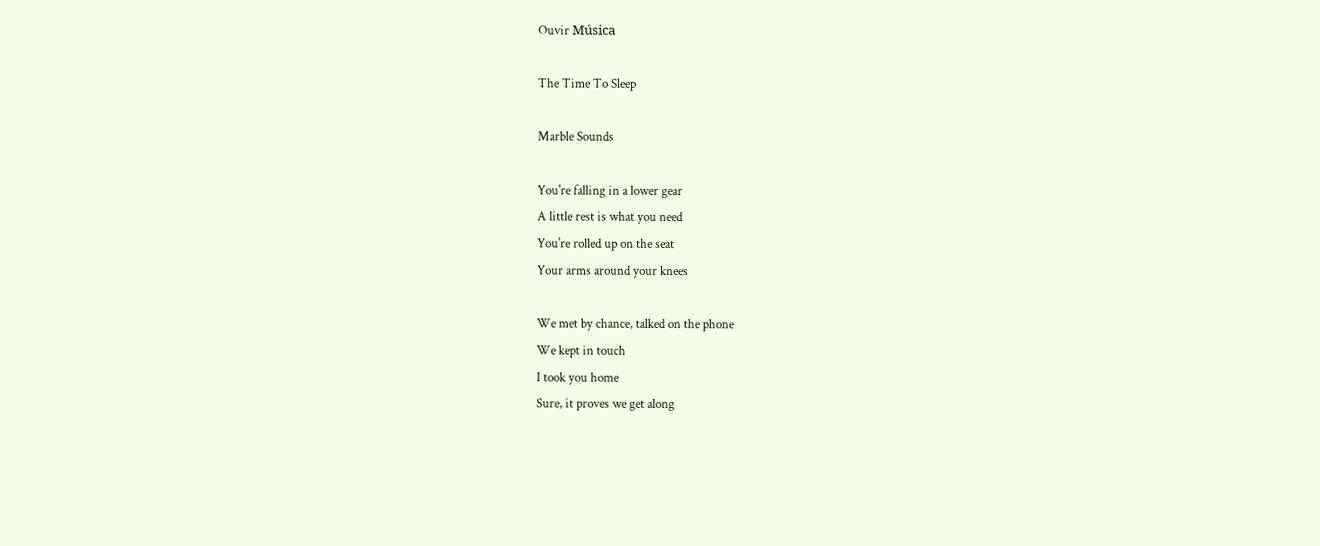Ouvir Música

The Time To Sleep

Marble Sounds

You're falling in a lower gear
A little rest is what you need
You're rolled up on the seat
Your arms around your knees

We met by chance, talked on the phone
We kept in touch
I took you home
Sure, it proves we get along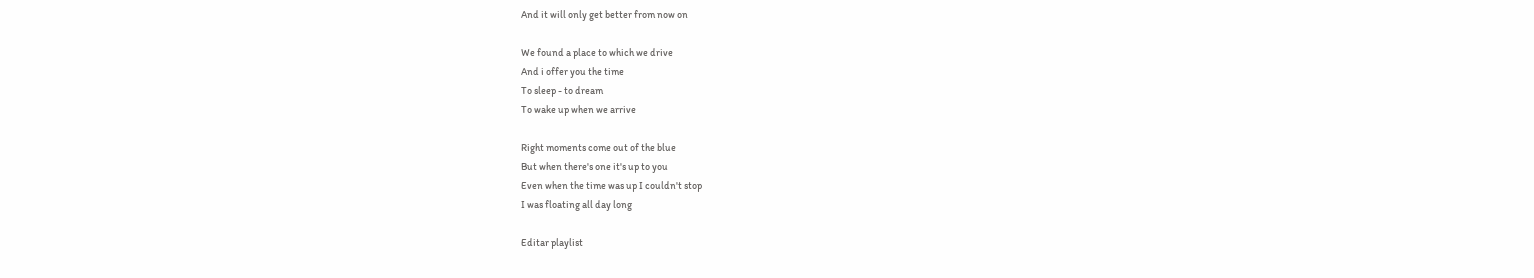And it will only get better from now on

We found a place to which we drive
And i offer you the time
To sleep - to dream
To wake up when we arrive

Right moments come out of the blue
But when there's one it's up to you
Even when the time was up I couldn't stop
I was floating all day long

Editar playlist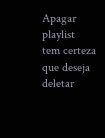Apagar playlist
tem certeza que deseja deletar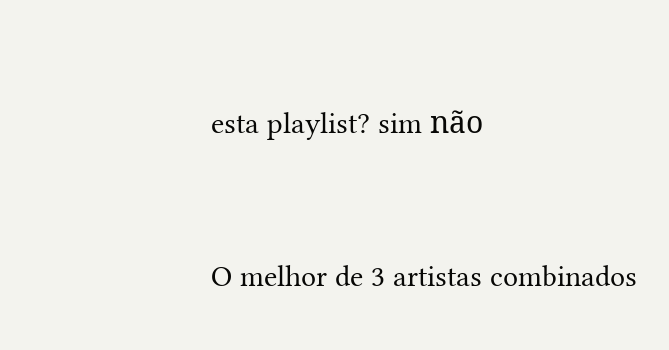esta playlist? sim não


O melhor de 3 artistas combinados